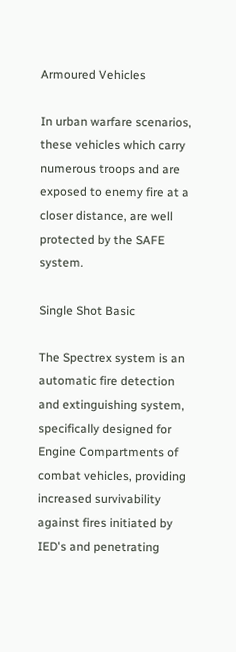Armoured Vehicles

In urban warfare scenarios, these vehicles which carry numerous troops and are exposed to enemy fire at a closer distance, are well protected by the SAFE system.

Single Shot Basic

The Spectrex system is an automatic fire detection and extinguishing system, specifically designed for Engine Compartments of combat vehicles, providing increased survivability against fires initiated by IED's and penetrating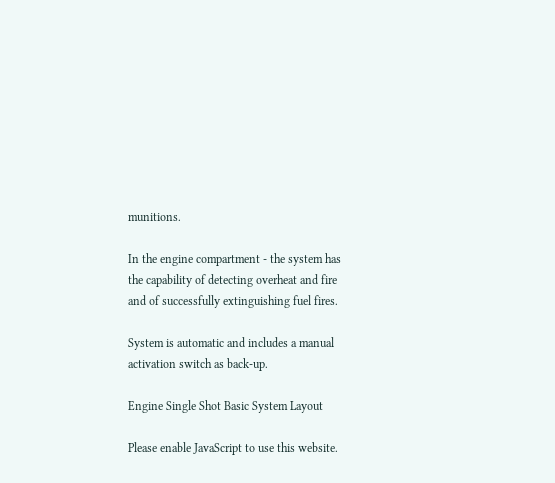munitions.

In the engine compartment - the system has the capability of detecting overheat and fire and of successfully extinguishing fuel fires.

System is automatic and includes a manual activation switch as back-up.

Engine Single Shot Basic System Layout

Please enable JavaScript to use this website.